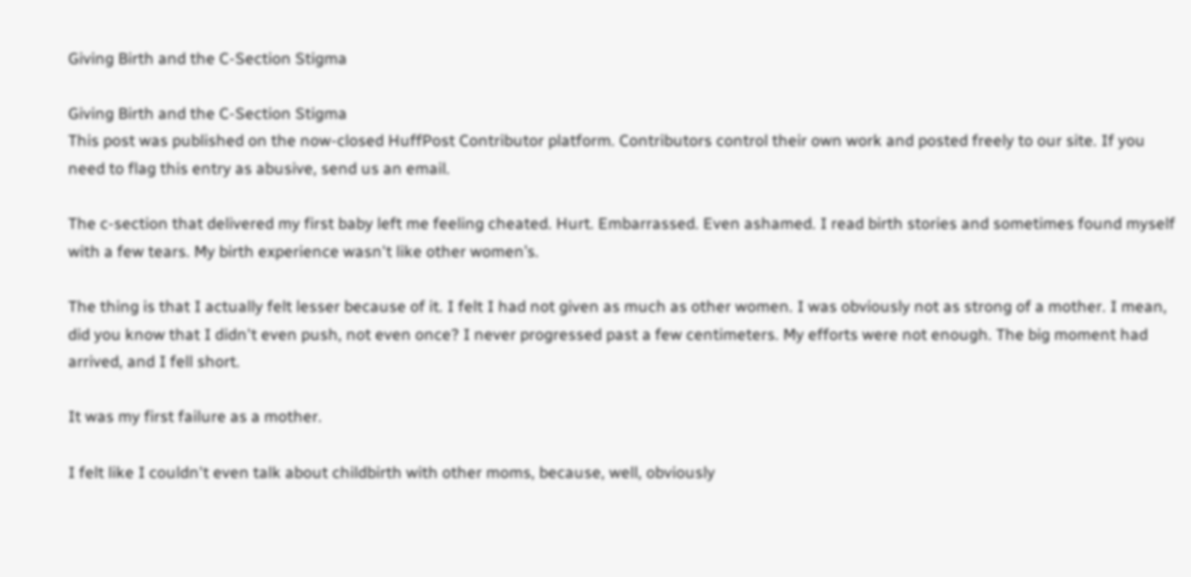Giving Birth and the C-Section Stigma

Giving Birth and the C-Section Stigma
This post was published on the now-closed HuffPost Contributor platform. Contributors control their own work and posted freely to our site. If you need to flag this entry as abusive, send us an email.

The c-section that delivered my first baby left me feeling cheated. Hurt. Embarrassed. Even ashamed. I read birth stories and sometimes found myself with a few tears. My birth experience wasn't like other women’s.

The thing is that I actually felt lesser because of it. I felt I had not given as much as other women. I was obviously not as strong of a mother. I mean, did you know that I didn't even push, not even once? I never progressed past a few centimeters. My efforts were not enough. The big moment had arrived, and I fell short.

It was my first failure as a mother.

I felt like I couldn't even talk about childbirth with other moms, because, well, obviously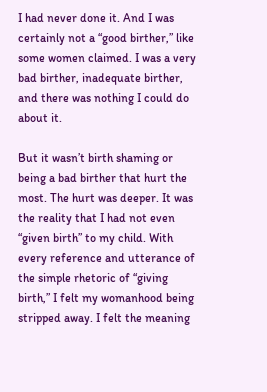I had never done it. And I was certainly not a “good birther,” like some women claimed. I was a very bad birther, inadequate birther, and there was nothing I could do about it.

But it wasn’t birth shaming or being a bad birther that hurt the most. The hurt was deeper. It was the reality that I had not even “given birth” to my child. With every reference and utterance of the simple rhetoric of “giving birth,” I felt my womanhood being stripped away. I felt the meaning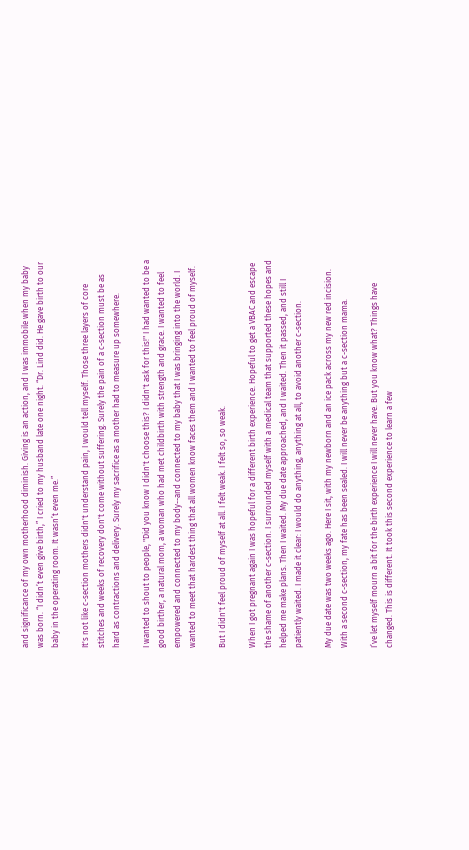and significance of my own motherhood diminish. Giving is an action, and I was immobile when my baby was born. “I didn’t even give birth,” I cried to my husband late one night. “Dr. Lind did. He gave birth to our baby in the operating room. It wasn’t even me.”

It's not like c-section mothers didn't understand pain, I would tell myself. Those three layers of core stitches and weeks of recovery don't come without suffering. Surely the pain of a c-section must be as hard as contractions and delivery. Surely my sacrifice as a mother had to measure up somewhere.

I wanted to shout to people, "Did you know I didn't choose this? I didn't ask for this!" I had wanted to be a good birther, a natural mom, a woman who had met childbirth with strength and grace. I wanted to feel empowered and connected to my body--and connected to my baby that I was bringing into the world. I wanted to meet that hardest thing that all women know faces them and I wanted to feel proud of myself.

But I didn't feel proud of myself at all. I felt weak. I felt so, so weak.

When I got pregnant again I was hopeful for a different birth experience. Hopeful to get a VBAC and escape the shame of another c-section. I surrounded myself with a medical team that supported these hopes and helped me make plans. Then I waited. My due date approached, and I waited. Then it passed, and still I patiently waited. I made it clear: I would do anything, anything at all, to avoid another c-section.

My due date was two weeks ago. Here I sit, with my newborn and an ice pack across my new red incision. With a second c-section, my fate has been sealed. I will never be anything but a c-section mama.

I’ve let myself mourn a bit for the birth experience I will never have. But you know what? Things have changed. This is different. It took this second experience to learn a few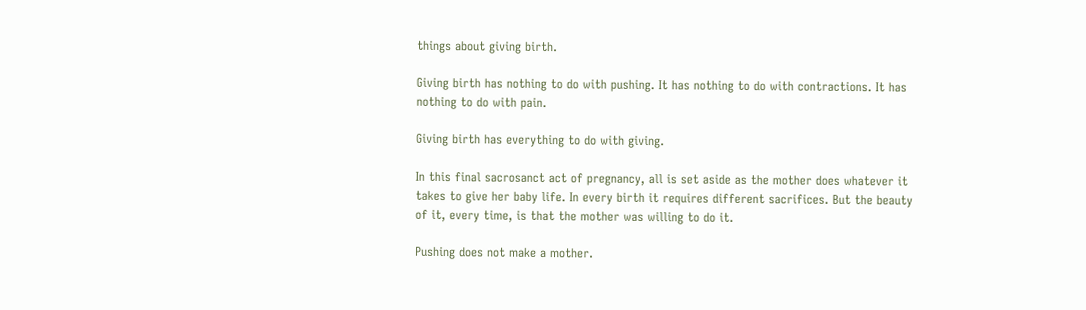things about giving birth.

Giving birth has nothing to do with pushing. It has nothing to do with contractions. It has nothing to do with pain.

Giving birth has everything to do with giving.

In this final sacrosanct act of pregnancy, all is set aside as the mother does whatever it takes to give her baby life. In every birth it requires different sacrifices. But the beauty of it, every time, is that the mother was willing to do it.

Pushing does not make a mother.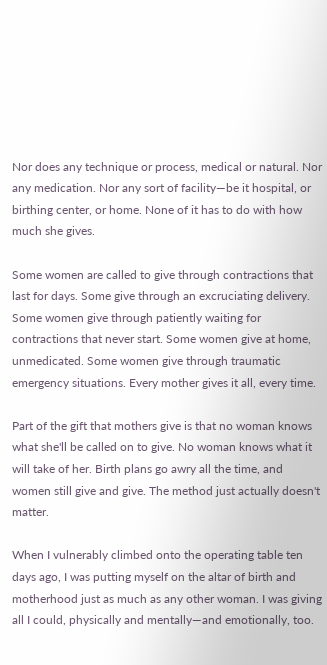Nor does any technique or process, medical or natural. Nor any medication. Nor any sort of facility—be it hospital, or birthing center, or home. None of it has to do with how much she gives.

Some women are called to give through contractions that last for days. Some give through an excruciating delivery. Some women give through patiently waiting for contractions that never start. Some women give at home, unmedicated. Some women give through traumatic emergency situations. Every mother gives it all, every time.

Part of the gift that mothers give is that no woman knows what she'll be called on to give. No woman knows what it will take of her. Birth plans go awry all the time, and women still give and give. The method just actually doesn't matter.

When I vulnerably climbed onto the operating table ten days ago, I was putting myself on the altar of birth and motherhood just as much as any other woman. I was giving all I could, physically and mentally—and emotionally, too.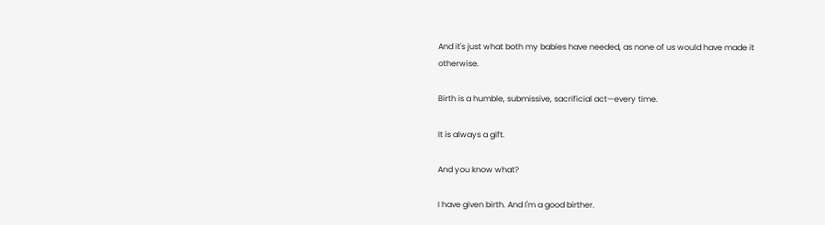And it's just what both my babies have needed, as none of us would have made it otherwise.

Birth is a humble, submissive, sacrificial act—every time.

It is always a gift.

And you know what?

I have given birth. And I'm a good birther.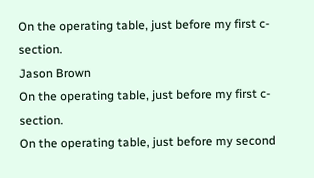On the operating table, just before my first c-section.
Jason Brown
On the operating table, just before my first c-section.
On the operating table, just before my second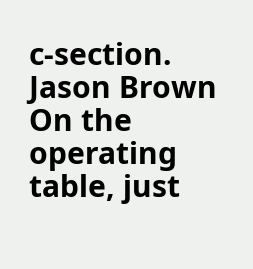c-section.
Jason Brown
On the operating table, just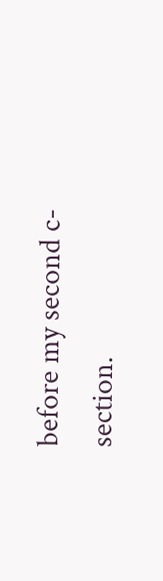before my second c-section.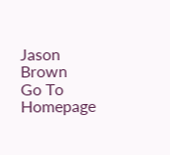Jason Brown
Go To Homepage